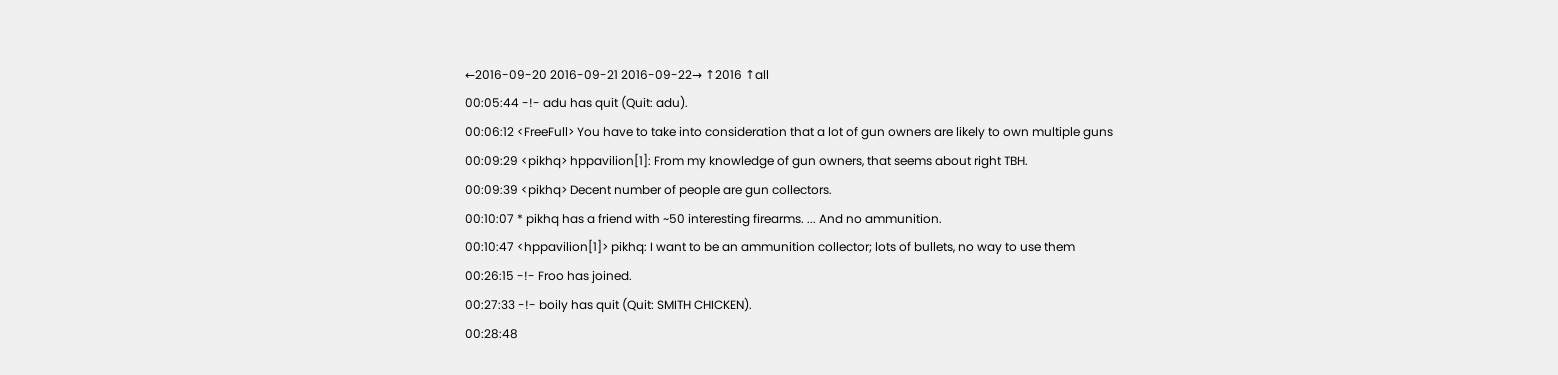←2016-09-20 2016-09-21 2016-09-22→ ↑2016 ↑all
00:05:44 -!- adu has quit (Quit: adu).
00:06:12 <FreeFull> You have to take into consideration that a lot of gun owners are likely to own multiple guns
00:09:29 <pikhq> hppavilion[1]: From my knowledge of gun owners, that seems about right TBH.
00:09:39 <pikhq> Decent number of people are gun collectors.
00:10:07 * pikhq has a friend with ~50 interesting firearms. ... And no ammunition.
00:10:47 <hppavilion[1]> pikhq: I want to be an ammunition collector; lots of bullets, no way to use them
00:26:15 -!- Froo has joined.
00:27:33 -!- boily has quit (Quit: SMITH CHICKEN).
00:28:48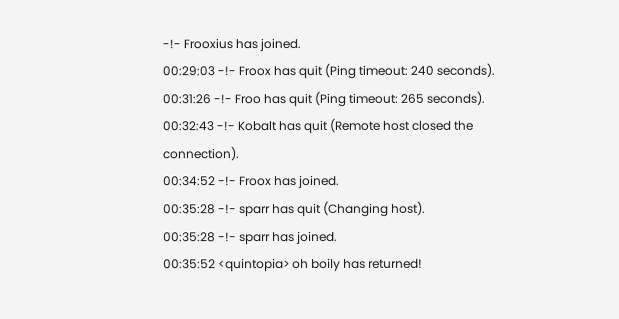-!- Frooxius has joined.
00:29:03 -!- Froox has quit (Ping timeout: 240 seconds).
00:31:26 -!- Froo has quit (Ping timeout: 265 seconds).
00:32:43 -!- Kobalt has quit (Remote host closed the connection).
00:34:52 -!- Froox has joined.
00:35:28 -!- sparr has quit (Changing host).
00:35:28 -!- sparr has joined.
00:35:52 <quintopia> oh boily has returned!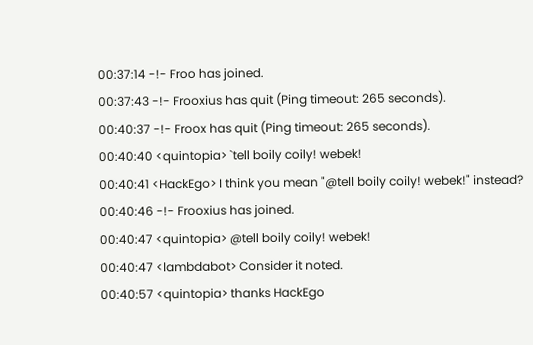00:37:14 -!- Froo has joined.
00:37:43 -!- Frooxius has quit (Ping timeout: 265 seconds).
00:40:37 -!- Froox has quit (Ping timeout: 265 seconds).
00:40:40 <quintopia> `tell boily coily! webek!
00:40:41 <HackEgo> I think you mean "@tell boily coily! webek!" instead?
00:40:46 -!- Frooxius has joined.
00:40:47 <quintopia> @tell boily coily! webek!
00:40:47 <lambdabot> Consider it noted.
00:40:57 <quintopia> thanks HackEgo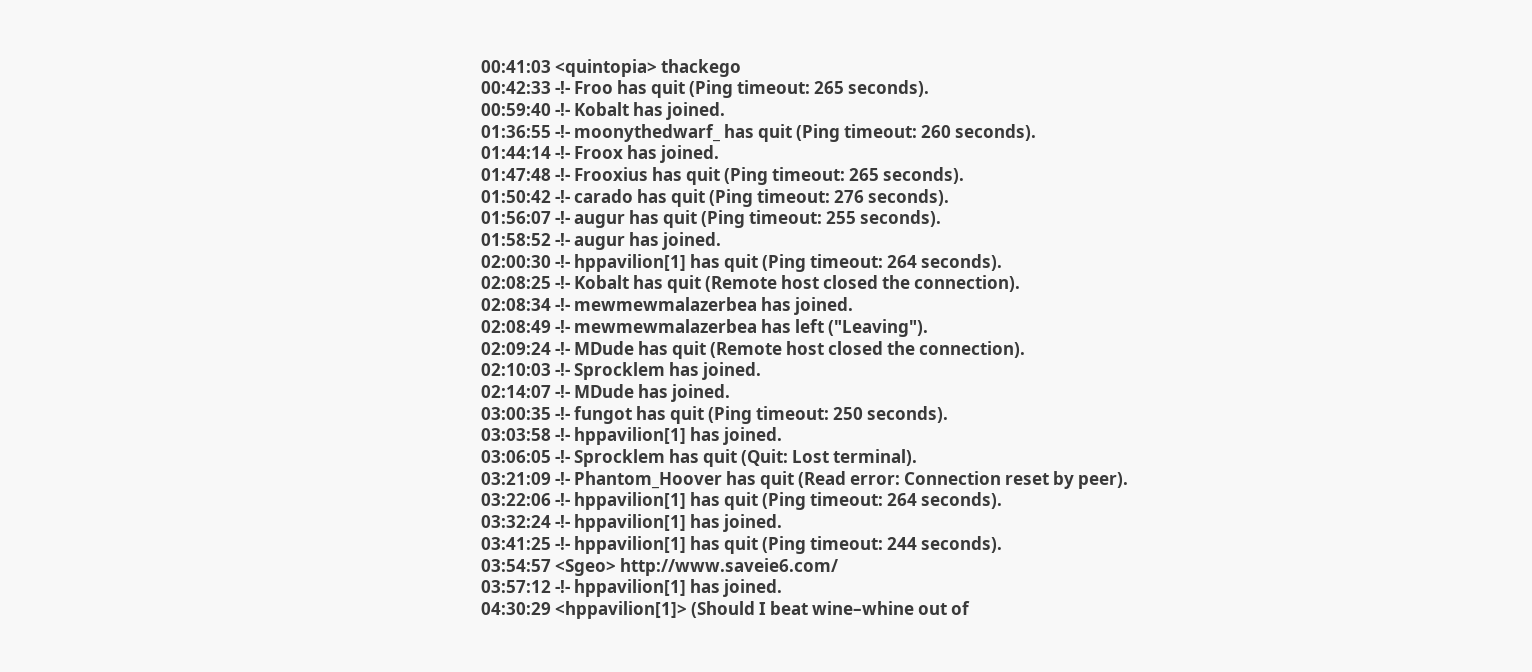00:41:03 <quintopia> thackego
00:42:33 -!- Froo has quit (Ping timeout: 265 seconds).
00:59:40 -!- Kobalt has joined.
01:36:55 -!- moonythedwarf_ has quit (Ping timeout: 260 seconds).
01:44:14 -!- Froox has joined.
01:47:48 -!- Frooxius has quit (Ping timeout: 265 seconds).
01:50:42 -!- carado has quit (Ping timeout: 276 seconds).
01:56:07 -!- augur has quit (Ping timeout: 255 seconds).
01:58:52 -!- augur has joined.
02:00:30 -!- hppavilion[1] has quit (Ping timeout: 264 seconds).
02:08:25 -!- Kobalt has quit (Remote host closed the connection).
02:08:34 -!- mewmewmalazerbea has joined.
02:08:49 -!- mewmewmalazerbea has left ("Leaving").
02:09:24 -!- MDude has quit (Remote host closed the connection).
02:10:03 -!- Sprocklem has joined.
02:14:07 -!- MDude has joined.
03:00:35 -!- fungot has quit (Ping timeout: 250 seconds).
03:03:58 -!- hppavilion[1] has joined.
03:06:05 -!- Sprocklem has quit (Quit: Lost terminal).
03:21:09 -!- Phantom_Hoover has quit (Read error: Connection reset by peer).
03:22:06 -!- hppavilion[1] has quit (Ping timeout: 264 seconds).
03:32:24 -!- hppavilion[1] has joined.
03:41:25 -!- hppavilion[1] has quit (Ping timeout: 244 seconds).
03:54:57 <Sgeo> http://www.saveie6.com/
03:57:12 -!- hppavilion[1] has joined.
04:30:29 <hppavilion[1]> (Should I beat wine–whine out of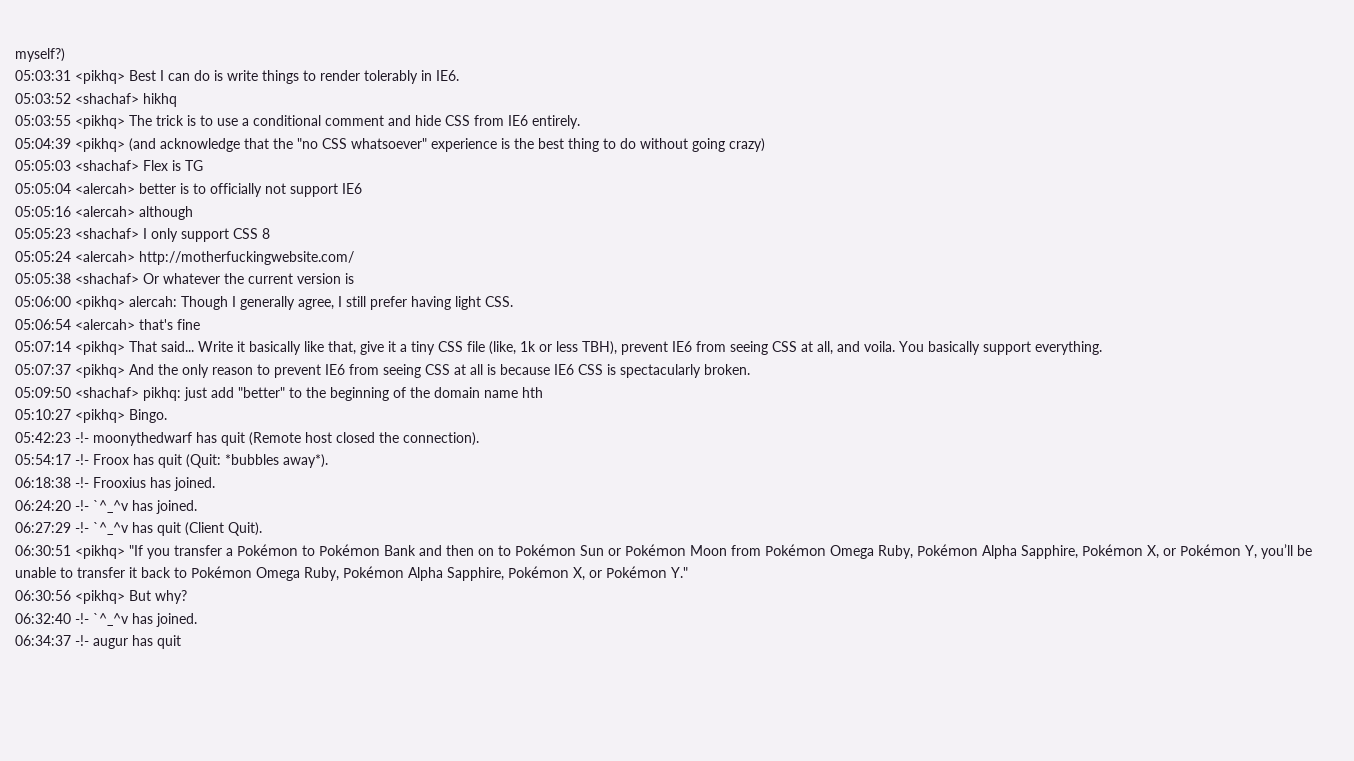myself?)
05:03:31 <pikhq> Best I can do is write things to render tolerably in IE6.
05:03:52 <shachaf> hikhq
05:03:55 <pikhq> The trick is to use a conditional comment and hide CSS from IE6 entirely.
05:04:39 <pikhq> (and acknowledge that the "no CSS whatsoever" experience is the best thing to do without going crazy)
05:05:03 <shachaf> Flex is TG
05:05:04 <alercah> better is to officially not support IE6
05:05:16 <alercah> although
05:05:23 <shachaf> I only support CSS 8
05:05:24 <alercah> http://motherfuckingwebsite.com/
05:05:38 <shachaf> Or whatever the current version is
05:06:00 <pikhq> alercah: Though I generally agree, I still prefer having light CSS.
05:06:54 <alercah> that's fine
05:07:14 <pikhq> That said... Write it basically like that, give it a tiny CSS file (like, 1k or less TBH), prevent IE6 from seeing CSS at all, and voila. You basically support everything.
05:07:37 <pikhq> And the only reason to prevent IE6 from seeing CSS at all is because IE6 CSS is spectacularly broken.
05:09:50 <shachaf> pikhq: just add "better" to the beginning of the domain name hth
05:10:27 <pikhq> Bingo.
05:42:23 -!- moonythedwarf has quit (Remote host closed the connection).
05:54:17 -!- Froox has quit (Quit: *bubbles away*).
06:18:38 -!- Frooxius has joined.
06:24:20 -!- `^_^v has joined.
06:27:29 -!- `^_^v has quit (Client Quit).
06:30:51 <pikhq> "If you transfer a Pokémon to Pokémon Bank and then on to Pokémon Sun or Pokémon Moon from Pokémon Omega Ruby, Pokémon Alpha Sapphire, Pokémon X, or Pokémon Y, you’ll be unable to transfer it back to Pokémon Omega Ruby, Pokémon Alpha Sapphire, Pokémon X, or Pokémon Y."
06:30:56 <pikhq> But why?
06:32:40 -!- `^_^v has joined.
06:34:37 -!- augur has quit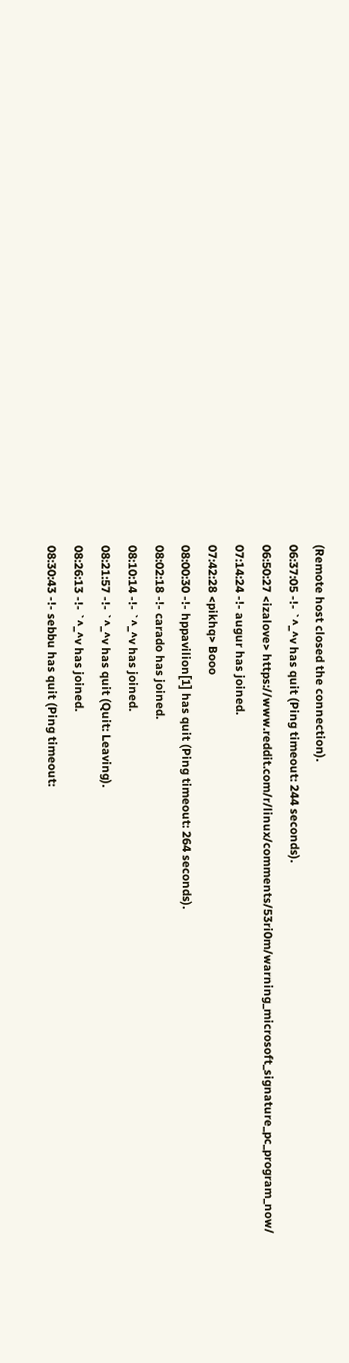(Remote host closed the connection).
06:37:05 -!- `^_^v has quit (Ping timeout: 244 seconds).
06:50:27 <izalove> https://www.reddit.com/r/linux/comments/53ri0m/warning_microsoft_signature_pc_program_now/
07:14:24 -!- augur has joined.
07:42:28 <pikhq> Booo
08:00:30 -!- hppavilion[1] has quit (Ping timeout: 264 seconds).
08:02:18 -!- carado has joined.
08:10:14 -!- `^_^v has joined.
08:21:57 -!- `^_^v has quit (Quit: Leaving).
08:26:13 -!- `^_^v has joined.
08:30:43 -!- sebbu has quit (Ping timeout: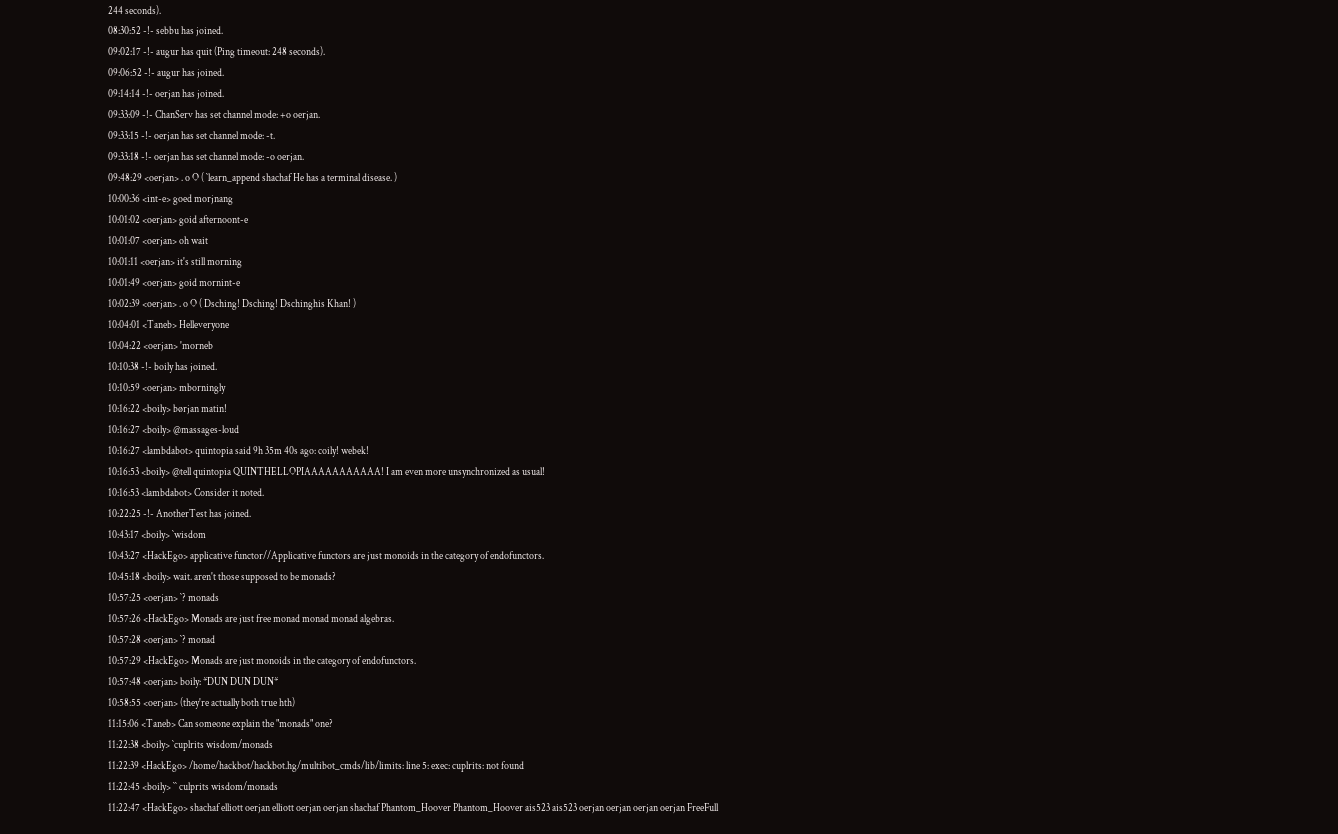244 seconds).
08:30:52 -!- sebbu has joined.
09:02:17 -!- augur has quit (Ping timeout: 248 seconds).
09:06:52 -!- augur has joined.
09:14:14 -!- oerjan has joined.
09:33:09 -!- ChanServ has set channel mode: +o oerjan.
09:33:15 -!- oerjan has set channel mode: -t.
09:33:18 -!- oerjan has set channel mode: -o oerjan.
09:48:29 <oerjan> . o O ( `learn_append shachaf He has a terminal disease. )
10:00:36 <int-e> goed morjnang
10:01:02 <oerjan> goid afternoont-e
10:01:07 <oerjan> oh wait
10:01:11 <oerjan> it's still morning
10:01:49 <oerjan> goid mornint-e
10:02:39 <oerjan> . o O ( Dsching! Dsching! Dschinghis Khan! )
10:04:01 <Taneb> Helleveryone
10:04:22 <oerjan> 'morneb
10:10:38 -!- boily has joined.
10:10:59 <oerjan> mborningly
10:16:22 <boily> børjan matin!
10:16:27 <boily> @massages-loud
10:16:27 <lambdabot> quintopia said 9h 35m 40s ago: coily! webek!
10:16:53 <boily> @tell quintopia QUINTHELLOPIAAAAAAAAAAA! I am even more unsynchronized as usual!
10:16:53 <lambdabot> Consider it noted.
10:22:25 -!- AnotherTest has joined.
10:43:17 <boily> `wisdom
10:43:27 <HackEgo> applicative functor//Applicative functors are just monoids in the category of endofunctors.
10:45:18 <boily> wait. aren't those supposed to be monads?
10:57:25 <oerjan> `? monads
10:57:26 <HackEgo> Monads are just free monad monad monad algebras.
10:57:28 <oerjan> `? monad
10:57:29 <HackEgo> Monads are just monoids in the category of endofunctors.
10:57:48 <oerjan> boily: *DUN DUN DUN*
10:58:55 <oerjan> (they're actually both true hth)
11:15:06 <Taneb> Can someone explain the "monads" one?
11:22:38 <boily> `cuplrits wisdom/monads
11:22:39 <HackEgo> /home/hackbot/hackbot.hg/multibot_cmds/lib/limits: line 5: exec: cuplrits: not found
11:22:45 <boily> `` culprits wisdom/monads
11:22:47 <HackEgo> shachaf elliott oerjan elliott oerjan oerjan shachaf Phantom_Hoover Phantom_Hoover ais523 ais523 oerjan oerjan oerjan oerjan FreeFull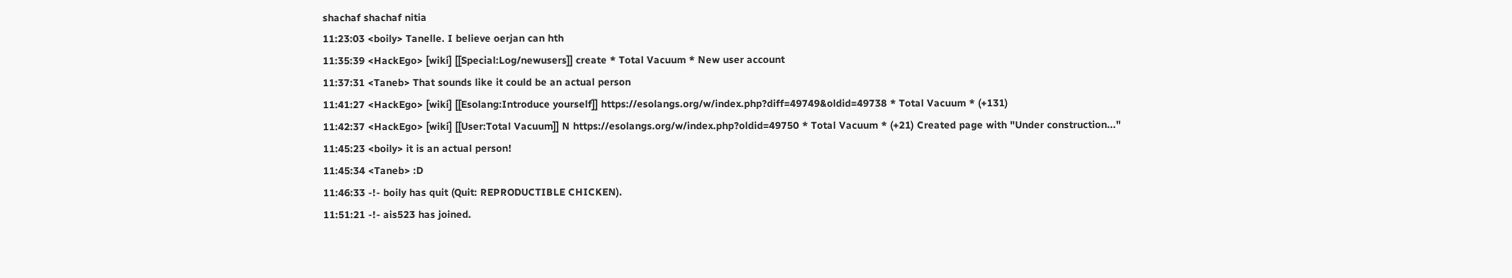shachaf shachaf nitia
11:23:03 <boily> Tanelle. I believe oerjan can hth
11:35:39 <HackEgo> [wiki] [[Special:Log/newusers]] create * Total Vacuum * New user account
11:37:31 <Taneb> That sounds like it could be an actual person
11:41:27 <HackEgo> [wiki] [[Esolang:Introduce yourself]] https://esolangs.org/w/index.php?diff=49749&oldid=49738 * Total Vacuum * (+131)
11:42:37 <HackEgo> [wiki] [[User:Total Vacuum]] N https://esolangs.org/w/index.php?oldid=49750 * Total Vacuum * (+21) Created page with "Under construction..."
11:45:23 <boily> it is an actual person!
11:45:34 <Taneb> :D
11:46:33 -!- boily has quit (Quit: REPRODUCTIBLE CHICKEN).
11:51:21 -!- ais523 has joined.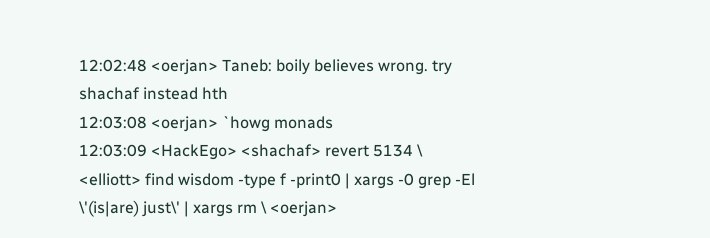12:02:48 <oerjan> Taneb: boily believes wrong. try shachaf instead hth
12:03:08 <oerjan> `howg monads
12:03:09 <HackEgo> <shachaf> revert 5134 \ <elliott> find wisdom -type f -print0 | xargs -0 grep -El \'(is|are) just\' | xargs rm \ <oerjan>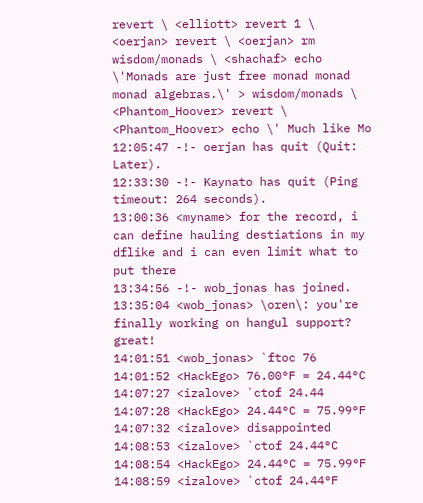revert \ <elliott> revert 1 \ <oerjan> revert \ <oerjan> rm wisdom/monads \ <shachaf> echo \'Monads are just free monad monad monad algebras.\' > wisdom/monads \ <Phantom_Hoover> revert \ <Phantom_Hoover> echo \' Much like Mo
12:05:47 -!- oerjan has quit (Quit: Later).
12:33:30 -!- Kaynato has quit (Ping timeout: 264 seconds).
13:00:36 <myname> for the record, i can define hauling destiations in my dflike and i can even limit what to put there
13:34:56 -!- wob_jonas has joined.
13:35:04 <wob_jonas> \oren\: you're finally working on hangul support? great!
14:01:51 <wob_jonas> `ftoc 76
14:01:52 <HackEgo> 76.00°F = 24.44°C
14:07:27 <izalove> `ctof 24.44
14:07:28 <HackEgo> 24.44°C = 75.99°F
14:07:32 <izalove> disappointed
14:08:53 <izalove> `ctof 24.44°C
14:08:54 <HackEgo> 24.44°C = 75.99°F
14:08:59 <izalove> `ctof 24.44°F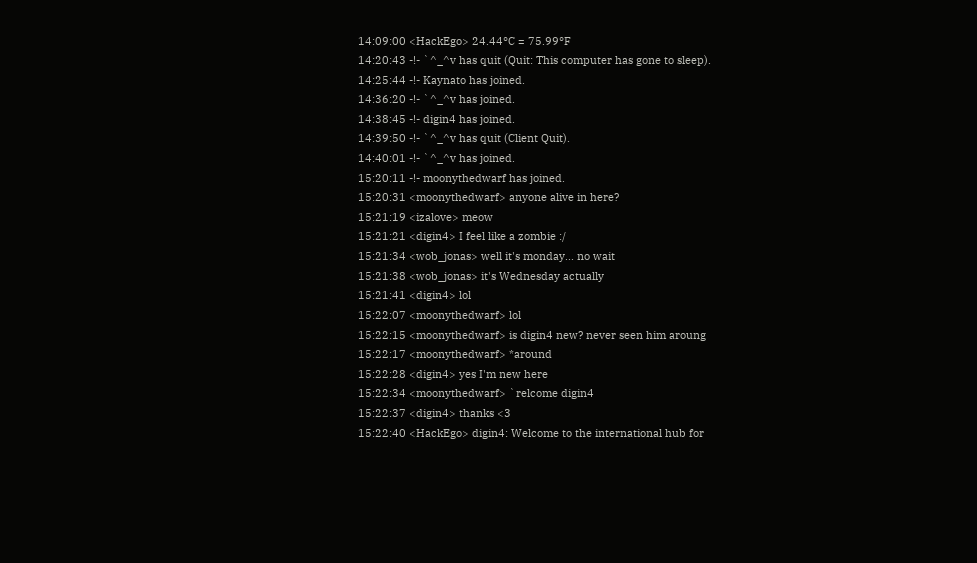14:09:00 <HackEgo> 24.44°C = 75.99°F
14:20:43 -!- `^_^v has quit (Quit: This computer has gone to sleep).
14:25:44 -!- Kaynato has joined.
14:36:20 -!- `^_^v has joined.
14:38:45 -!- digin4 has joined.
14:39:50 -!- `^_^v has quit (Client Quit).
14:40:01 -!- `^_^v has joined.
15:20:11 -!- moonythedwarf has joined.
15:20:31 <moonythedwarf> anyone alive in here?
15:21:19 <izalove> meow
15:21:21 <digin4> I feel like a zombie :/
15:21:34 <wob_jonas> well it's monday... no wait
15:21:38 <wob_jonas> it's Wednesday actually
15:21:41 <digin4> lol
15:22:07 <moonythedwarf> lol
15:22:15 <moonythedwarf> is digin4 new? never seen him aroung
15:22:17 <moonythedwarf> *around
15:22:28 <digin4> yes I'm new here
15:22:34 <moonythedwarf> `relcome digin4
15:22:37 <digin4> thanks <3
15:22:40 <HackEgo> digin4: Welcome to the international hub for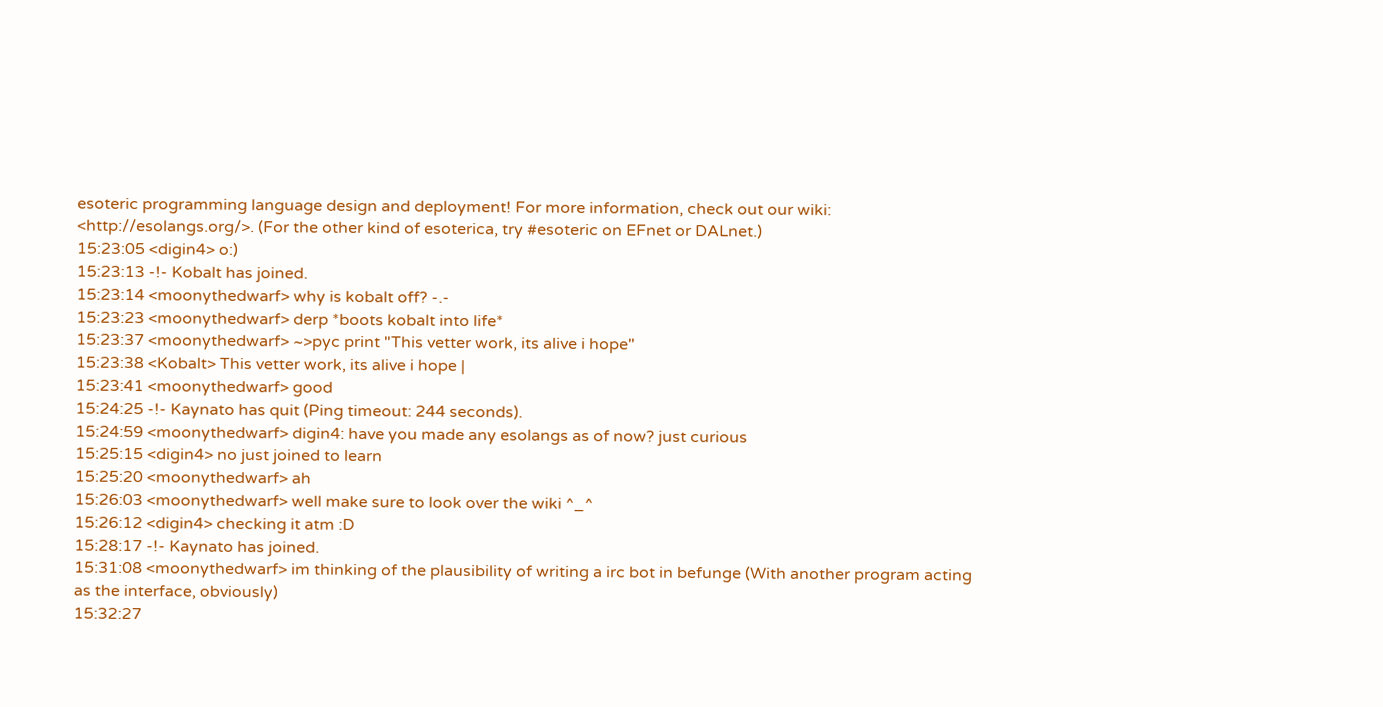esoteric programming language design and deployment! For more information, check out our wiki: <http://esolangs.org/>. (For the other kind of esoterica, try #esoteric on EFnet or DALnet.)
15:23:05 <digin4> o:)
15:23:13 -!- Kobalt has joined.
15:23:14 <moonythedwarf> why is kobalt off? -.-
15:23:23 <moonythedwarf> derp *boots kobalt into life*
15:23:37 <moonythedwarf> ~>pyc print "This vetter work, its alive i hope"
15:23:38 <Kobalt> This vetter work, its alive i hope |
15:23:41 <moonythedwarf> good
15:24:25 -!- Kaynato has quit (Ping timeout: 244 seconds).
15:24:59 <moonythedwarf> digin4: have you made any esolangs as of now? just curious
15:25:15 <digin4> no just joined to learn
15:25:20 <moonythedwarf> ah
15:26:03 <moonythedwarf> well make sure to look over the wiki ^_^
15:26:12 <digin4> checking it atm :D
15:28:17 -!- Kaynato has joined.
15:31:08 <moonythedwarf> im thinking of the plausibility of writing a irc bot in befunge (With another program acting as the interface, obviously)
15:32:27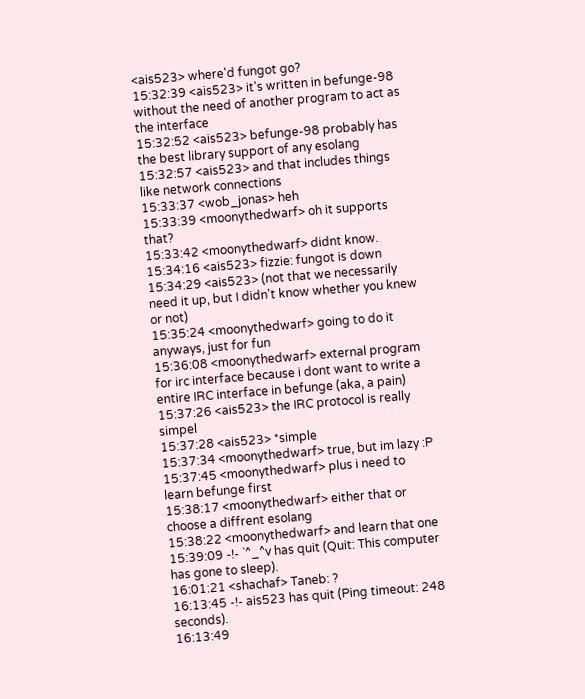<ais523> where'd fungot go?
15:32:39 <ais523> it's written in befunge-98 without the need of another program to act as the interface
15:32:52 <ais523> befunge-98 probably has the best library support of any esolang
15:32:57 <ais523> and that includes things like network connections
15:33:37 <wob_jonas> heh
15:33:39 <moonythedwarf> oh it supports that?
15:33:42 <moonythedwarf> didnt know.
15:34:16 <ais523> fizzie: fungot is down
15:34:29 <ais523> (not that we necessarily need it up, but I didn't know whether you knew or not)
15:35:24 <moonythedwarf> going to do it anyways, just for fun
15:36:08 <moonythedwarf> external program for irc interface because i dont want to write a entire IRC interface in befunge (aka, a pain)
15:37:26 <ais523> the IRC protocol is really simpel
15:37:28 <ais523> *simple
15:37:34 <moonythedwarf> true, but im lazy :P
15:37:45 <moonythedwarf> plus i need to learn befunge first
15:38:17 <moonythedwarf> either that or choose a diffrent esolang
15:38:22 <moonythedwarf> and learn that one
15:39:09 -!- `^_^v has quit (Quit: This computer has gone to sleep).
16:01:21 <shachaf> Taneb: ?
16:13:45 -!- ais523 has quit (Ping timeout: 248 seconds).
16:13:49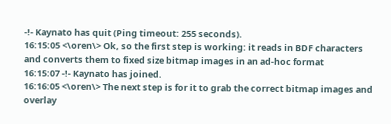-!- Kaynato has quit (Ping timeout: 255 seconds).
16:15:05 <\oren\> Ok, so the first step is working: it reads in BDF characters and converts them to fixed size bitmap images in an ad-hoc format
16:15:07 -!- Kaynato has joined.
16:16:05 <\oren\> The next step is for it to grab the correct bitmap images and overlay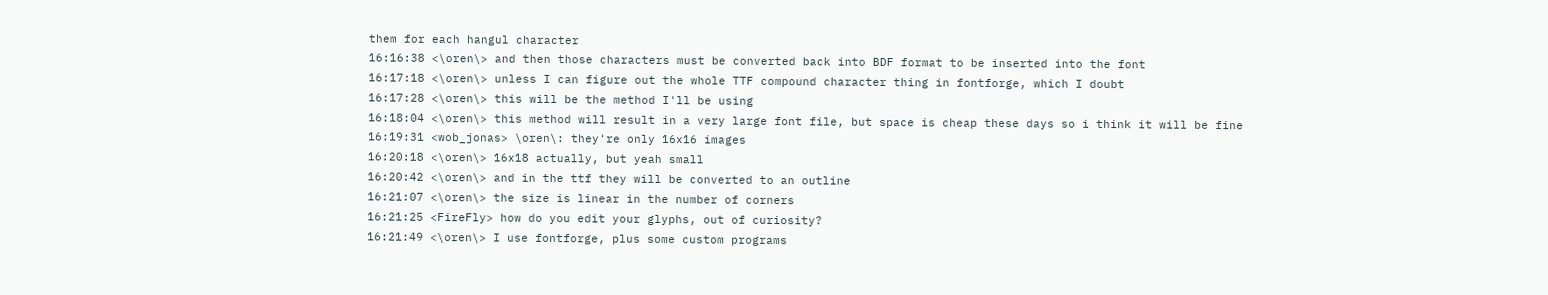them for each hangul character
16:16:38 <\oren\> and then those characters must be converted back into BDF format to be inserted into the font
16:17:18 <\oren\> unless I can figure out the whole TTF compound character thing in fontforge, which I doubt
16:17:28 <\oren\> this will be the method I'll be using
16:18:04 <\oren\> this method will result in a very large font file, but space is cheap these days so i think it will be fine
16:19:31 <wob_jonas> \oren\: they're only 16x16 images
16:20:18 <\oren\> 16x18 actually, but yeah small
16:20:42 <\oren\> and in the ttf they will be converted to an outline
16:21:07 <\oren\> the size is linear in the number of corners
16:21:25 <FireFly> how do you edit your glyphs, out of curiosity?
16:21:49 <\oren\> I use fontforge, plus some custom programs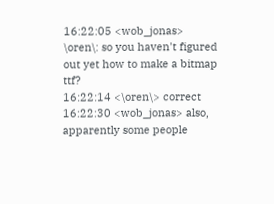16:22:05 <wob_jonas> \oren\: so you haven't figured out yet how to make a bitmap ttf?
16:22:14 <\oren\> correct
16:22:30 <wob_jonas> also, apparently some people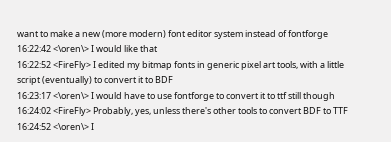want to make a new (more modern) font editor system instead of fontforge
16:22:42 <\oren\> I would like that
16:22:52 <FireFly> I edited my bitmap fonts in generic pixel art tools, with a little script (eventually) to convert it to BDF
16:23:17 <\oren\> I would have to use fontforge to convert it to ttf still though
16:24:02 <FireFly> Probably, yes, unless there's other tools to convert BDF to TTF
16:24:52 <\oren\> I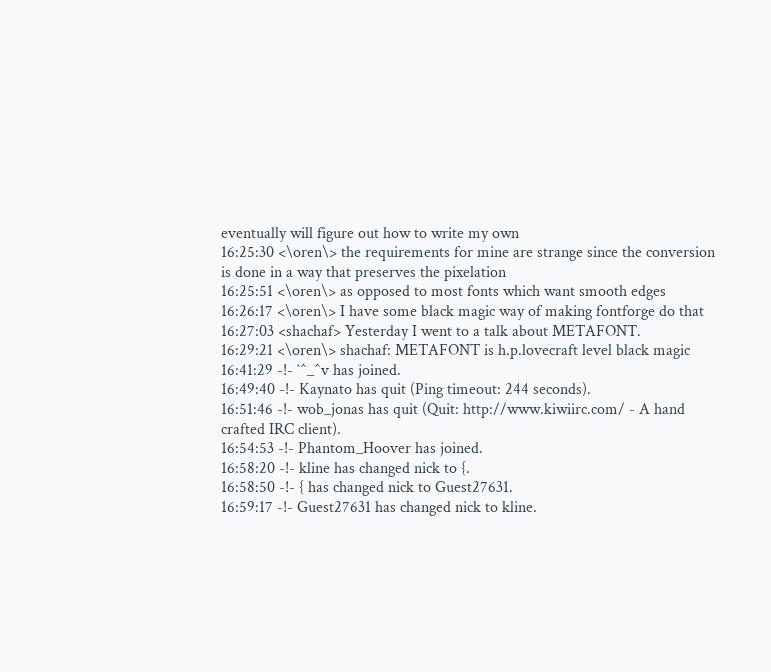eventually will figure out how to write my own
16:25:30 <\oren\> the requirements for mine are strange since the conversion is done in a way that preserves the pixelation
16:25:51 <\oren\> as opposed to most fonts which want smooth edges
16:26:17 <\oren\> I have some black magic way of making fontforge do that
16:27:03 <shachaf> Yesterday I went to a talk about METAFONT.
16:29:21 <\oren\> shachaf: METAFONT is h.p.lovecraft level black magic
16:41:29 -!- `^_^v has joined.
16:49:40 -!- Kaynato has quit (Ping timeout: 244 seconds).
16:51:46 -!- wob_jonas has quit (Quit: http://www.kiwiirc.com/ - A hand crafted IRC client).
16:54:53 -!- Phantom_Hoover has joined.
16:58:20 -!- kline has changed nick to {.
16:58:50 -!- { has changed nick to Guest27631.
16:59:17 -!- Guest27631 has changed nick to kline.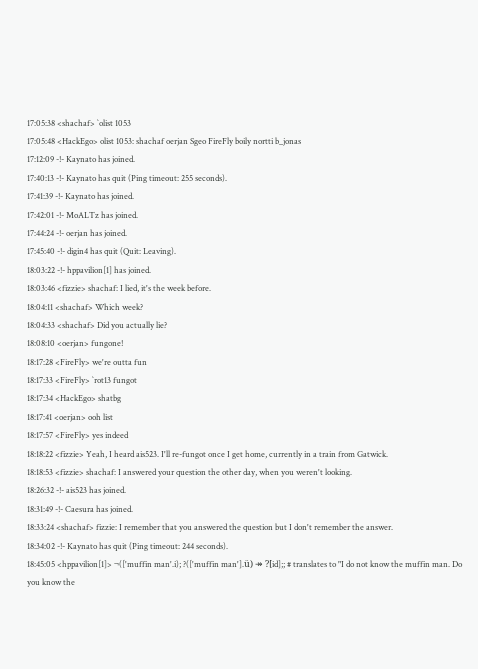17:05:38 <shachaf> `olist 1053
17:05:48 <HackEgo> olist 1053: shachaf oerjan Sgeo FireFly boily nortti b_jonas
17:12:09 -!- Kaynato has joined.
17:40:13 -!- Kaynato has quit (Ping timeout: 255 seconds).
17:41:39 -!- Kaynato has joined.
17:42:01 -!- MoALTz has joined.
17:44:24 -!- oerjan has joined.
17:45:40 -!- digin4 has quit (Quit: Leaving).
18:03:22 -!- hppavilion[1] has joined.
18:03:46 <fizzie> shachaf: I lied, it's the week before.
18:04:11 <shachaf> Which week?
18:04:33 <shachaf> Did you actually lie?
18:08:10 <oerjan> fungone!
18:17:28 <FireFly> we're outta fun
18:17:33 <FireFly> `rot13 fungot
18:17:34 <HackEgo> shatbg
18:17:41 <oerjan> ooh list
18:17:57 <FireFly> yes indeed
18:18:22 <fizzie> Yeah, I heard ais523. I'll re-fungot once I get home, currently in a train from Gatwick.
18:18:53 <fizzie> shachaf: I answered your question the other day, when you weren't looking.
18:26:32 -!- ais523 has joined.
18:31:49 -!- Caesura has joined.
18:33:24 <shachaf> fizzie: I remember that you answered the question but I don't remember the answer.
18:34:02 -!- Kaynato has quit (Ping timeout: 244 seconds).
18:45:05 <hppavilion[1]> ¬(['muffin man'.i); ?(['muffin man'].ü) ↠ ?[id];; # translates to "I do not know the muffin man. Do you know the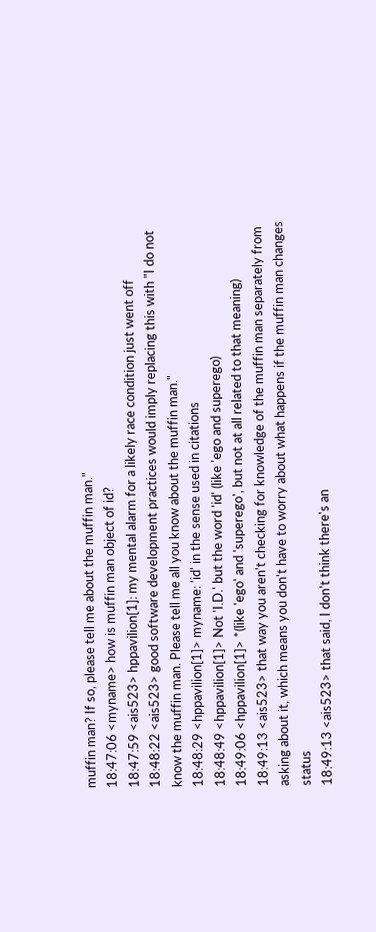muffin man? If so, please tell me about the muffin man."
18:47:06 <myname> how is muffin man object of id?
18:47:59 <ais523> hppavilion[1]: my mental alarm for a likely race condition just went off
18:48:22 <ais523> good software development practices would imply replacing this with "I do not know the muffin man. Please tell me all you know about the muffin man."
18:48:29 <hppavilion[1]> myname: 'id' in the sense used in citations
18:48:49 <hppavilion[1]> Not 'I.D.' but the word 'id' (like 'ego and superego)
18:49:06 <hppavilion[1]> *(like 'ego' and 'superego', but not at all related to that meaning)
18:49:13 <ais523> that way you aren't checking for knowledge of the muffin man separately from asking about it, which means you don't have to worry about what happens if the muffin man changes status
18:49:13 <ais523> that said, I don't think there's an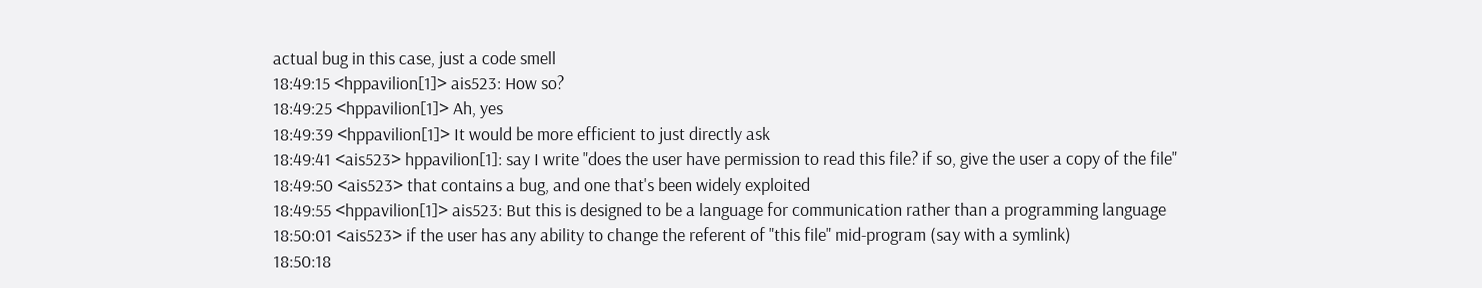actual bug in this case, just a code smell
18:49:15 <hppavilion[1]> ais523: How so?
18:49:25 <hppavilion[1]> Ah, yes
18:49:39 <hppavilion[1]> It would be more efficient to just directly ask
18:49:41 <ais523> hppavilion[1]: say I write "does the user have permission to read this file? if so, give the user a copy of the file"
18:49:50 <ais523> that contains a bug, and one that's been widely exploited
18:49:55 <hppavilion[1]> ais523: But this is designed to be a language for communication rather than a programming language
18:50:01 <ais523> if the user has any ability to change the referent of "this file" mid-program (say with a symlink)
18:50:18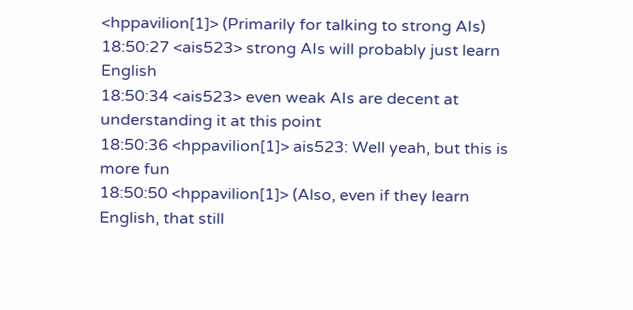<hppavilion[1]> (Primarily for talking to strong AIs)
18:50:27 <ais523> strong AIs will probably just learn English
18:50:34 <ais523> even weak AIs are decent at understanding it at this point
18:50:36 <hppavilion[1]> ais523: Well yeah, but this is more fun
18:50:50 <hppavilion[1]> (Also, even if they learn English, that still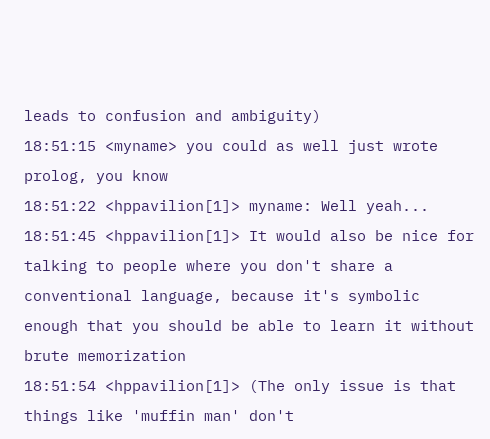leads to confusion and ambiguity)
18:51:15 <myname> you could as well just wrote prolog, you know
18:51:22 <hppavilion[1]> myname: Well yeah...
18:51:45 <hppavilion[1]> It would also be nice for talking to people where you don't share a conventional language, because it's symbolic enough that you should be able to learn it without brute memorization
18:51:54 <hppavilion[1]> (The only issue is that things like 'muffin man' don't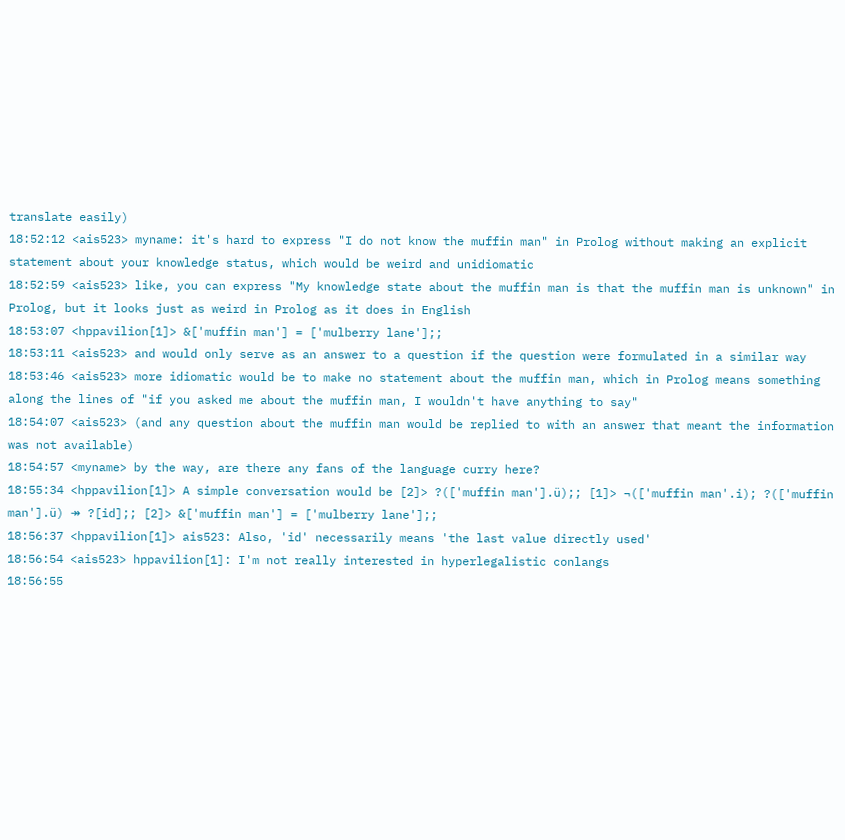translate easily)
18:52:12 <ais523> myname: it's hard to express "I do not know the muffin man" in Prolog without making an explicit statement about your knowledge status, which would be weird and unidiomatic
18:52:59 <ais523> like, you can express "My knowledge state about the muffin man is that the muffin man is unknown" in Prolog, but it looks just as weird in Prolog as it does in English
18:53:07 <hppavilion[1]> &['muffin man'] = ['mulberry lane'];;
18:53:11 <ais523> and would only serve as an answer to a question if the question were formulated in a similar way
18:53:46 <ais523> more idiomatic would be to make no statement about the muffin man, which in Prolog means something along the lines of "if you asked me about the muffin man, I wouldn't have anything to say"
18:54:07 <ais523> (and any question about the muffin man would be replied to with an answer that meant the information was not available)
18:54:57 <myname> by the way, are there any fans of the language curry here?
18:55:34 <hppavilion[1]> A simple conversation would be [2]> ?(['muffin man'].ü);; [1]> ¬(['muffin man'.i); ?(['muffin man'].ü) ↠ ?[id];; [2]> &['muffin man'] = ['mulberry lane'];;
18:56:37 <hppavilion[1]> ais523: Also, 'id' necessarily means 'the last value directly used'
18:56:54 <ais523> hppavilion[1]: I'm not really interested in hyperlegalistic conlangs
18:56:55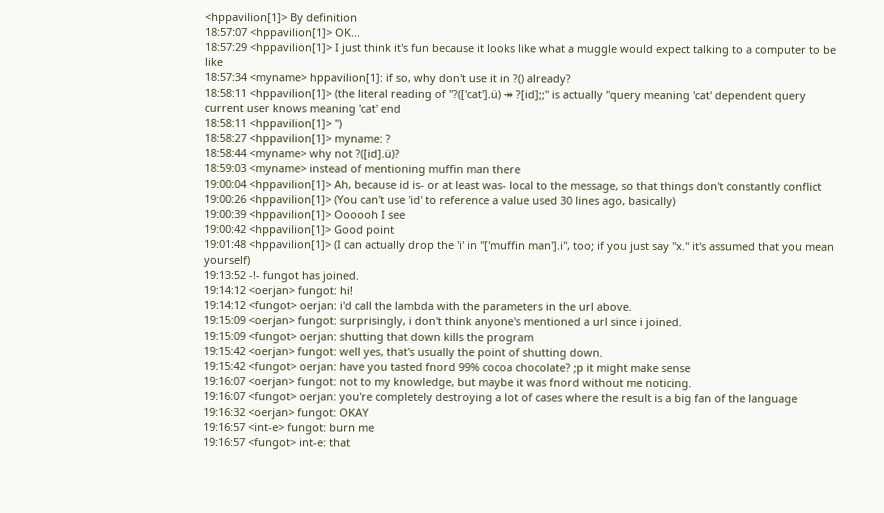<hppavilion[1]> By definition
18:57:07 <hppavilion[1]> OK...
18:57:29 <hppavilion[1]> I just think it's fun because it looks like what a muggle would expect talking to a computer to be like
18:57:34 <myname> hppavilion[1]: if so, why don't use it in ?() already?
18:58:11 <hppavilion[1]> (the literal reading of "?(['cat'].ü) ↠ ?[id];;" is actually "query meaning 'cat' dependent query current user knows meaning 'cat' end
18:58:11 <hppavilion[1]> ")
18:58:27 <hppavilion[1]> myname: ?
18:58:44 <myname> why not ?([id].ü)?
18:59:03 <myname> instead of mentioning muffin man there
19:00:04 <hppavilion[1]> Ah, because id is- or at least was- local to the message, so that things don't constantly conflict
19:00:26 <hppavilion[1]> (You can't use 'id' to reference a value used 30 lines ago, basically)
19:00:39 <hppavilion[1]> Oooooh I see
19:00:42 <hppavilion[1]> Good point
19:01:48 <hppavilion[1]> (I can actually drop the 'i' in "['muffin man'].i", too; if you just say "x." it's assumed that you mean yourself)
19:13:52 -!- fungot has joined.
19:14:12 <oerjan> fungot: hi!
19:14:12 <fungot> oerjan: i'd call the lambda with the parameters in the url above.
19:15:09 <oerjan> fungot: surprisingly, i don't think anyone's mentioned a url since i joined.
19:15:09 <fungot> oerjan: shutting that down kills the program
19:15:42 <oerjan> fungot: well yes, that's usually the point of shutting down.
19:15:42 <fungot> oerjan: have you tasted fnord 99% cocoa chocolate? ;p it might make sense
19:16:07 <oerjan> fungot: not to my knowledge, but maybe it was fnord without me noticing.
19:16:07 <fungot> oerjan: you're completely destroying a lot of cases where the result is a big fan of the language
19:16:32 <oerjan> fungot: OKAY
19:16:57 <int-e> fungot: burn me
19:16:57 <fungot> int-e: that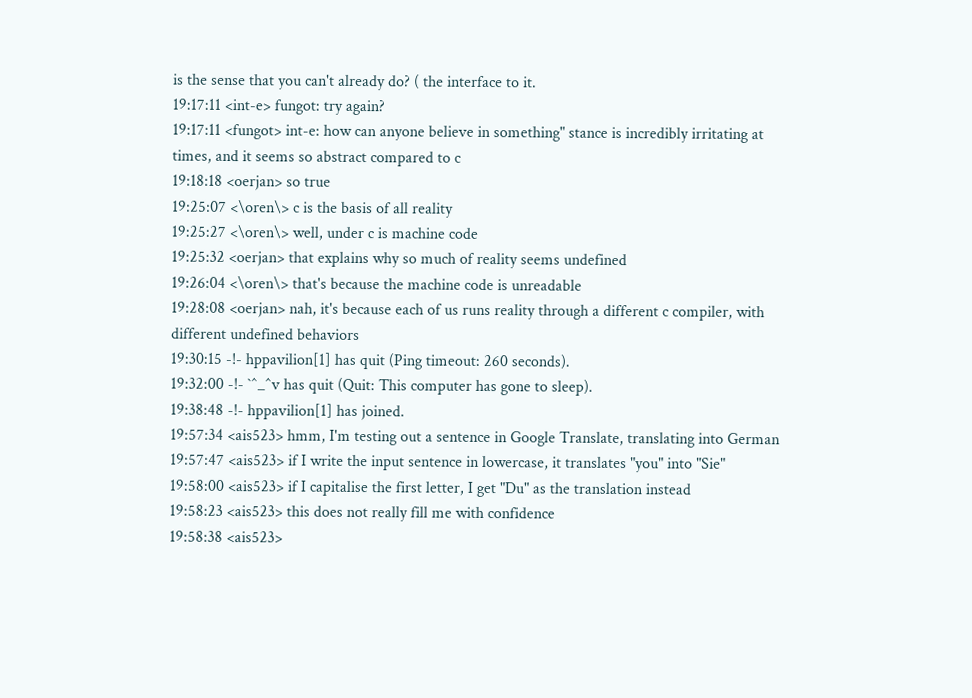is the sense that you can't already do? ( the interface to it.
19:17:11 <int-e> fungot: try again?
19:17:11 <fungot> int-e: how can anyone believe in something" stance is incredibly irritating at times, and it seems so abstract compared to c
19:18:18 <oerjan> so true
19:25:07 <\oren\> c is the basis of all reality
19:25:27 <\oren\> well, under c is machine code
19:25:32 <oerjan> that explains why so much of reality seems undefined
19:26:04 <\oren\> that's because the machine code is unreadable
19:28:08 <oerjan> nah, it's because each of us runs reality through a different c compiler, with different undefined behaviors
19:30:15 -!- hppavilion[1] has quit (Ping timeout: 260 seconds).
19:32:00 -!- `^_^v has quit (Quit: This computer has gone to sleep).
19:38:48 -!- hppavilion[1] has joined.
19:57:34 <ais523> hmm, I'm testing out a sentence in Google Translate, translating into German
19:57:47 <ais523> if I write the input sentence in lowercase, it translates "you" into "Sie"
19:58:00 <ais523> if I capitalise the first letter, I get "Du" as the translation instead
19:58:23 <ais523> this does not really fill me with confidence
19:58:38 <ais523>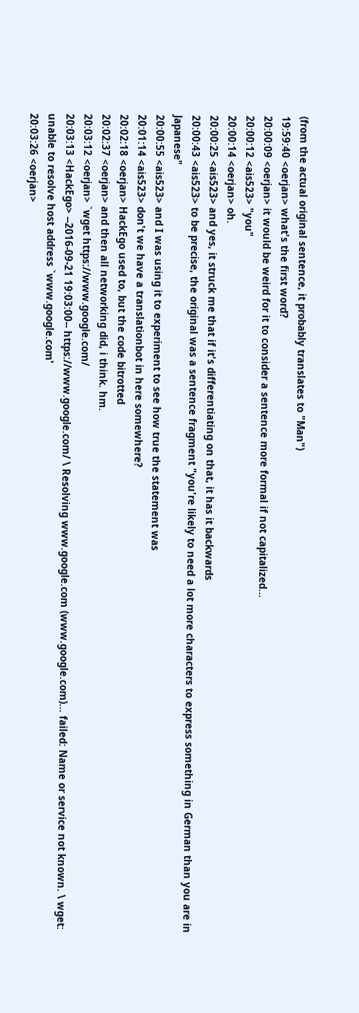(from the actual original sentence, it probably translates to "Man")
19:59:40 <oerjan> what's the first word?
20:00:09 <oerjan> it would be weird for it to consider a sentence more formal if not capitalized...
20:00:12 <ais523> "you"
20:00:14 <oerjan> oh.
20:00:25 <ais523> and yes, it struck me that if it's differentiating on that, it has it backwards
20:00:43 <ais523> to be precise, the original was a sentence fragment "you're likely to need a lot more characters to express something in German than you are in Japanese"
20:00:55 <ais523> and I was using it to experiment to see how true the statement was
20:01:14 <ais523> don't we have a translationbot in here somewhere?
20:02:18 <oerjan> HackEgo used to, but the code bitrotted
20:02:37 <oerjan> and then all networking did, i think. hm.
20:03:12 <oerjan> `wget https://www.google.com/
20:03:13 <HackEgo> --2016-09-21 19:03:00-- https://www.google.com/ \ Resolving www.google.com (www.google.com)... failed: Name or service not known. \ wget: unable to resolve host address `www.google.com'
20:03:26 <oerjan>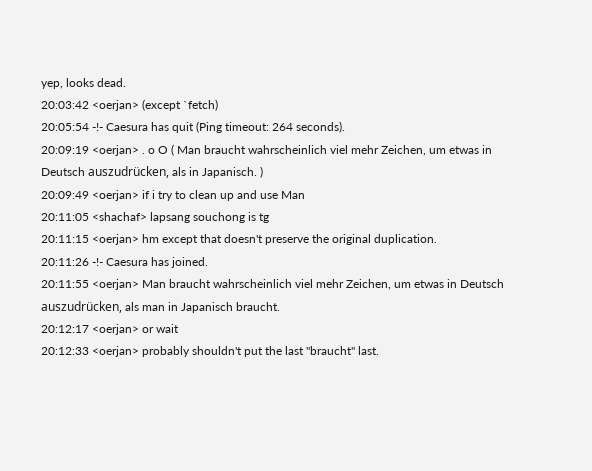yep, looks dead.
20:03:42 <oerjan> (except `fetch)
20:05:54 -!- Caesura has quit (Ping timeout: 264 seconds).
20:09:19 <oerjan> . o O ( Man braucht wahrscheinlich viel mehr Zeichen, um etwas in Deutsch auszudrücken, als in Japanisch. )
20:09:49 <oerjan> if i try to clean up and use Man
20:11:05 <shachaf> lapsang souchong is tg
20:11:15 <oerjan> hm except that doesn't preserve the original duplication.
20:11:26 -!- Caesura has joined.
20:11:55 <oerjan> Man braucht wahrscheinlich viel mehr Zeichen, um etwas in Deutsch auszudrücken, als man in Japanisch braucht.
20:12:17 <oerjan> or wait
20:12:33 <oerjan> probably shouldn't put the last "braucht" last.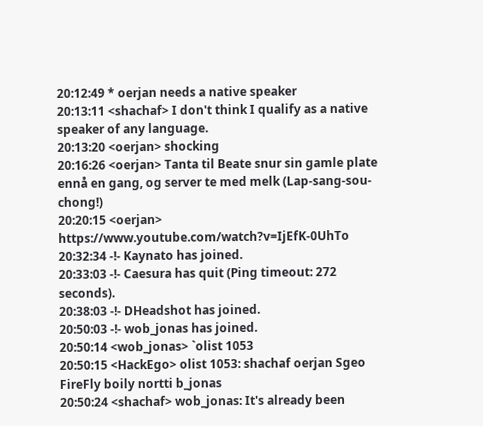20:12:49 * oerjan needs a native speaker
20:13:11 <shachaf> I don't think I qualify as a native speaker of any language.
20:13:20 <oerjan> shocking
20:16:26 <oerjan> Tanta til Beate snur sin gamle plate ennå en gang, og server te med melk (Lap-sang-sou-chong!)
20:20:15 <oerjan> https://www.youtube.com/watch?v=IjEfK-0UhTo
20:32:34 -!- Kaynato has joined.
20:33:03 -!- Caesura has quit (Ping timeout: 272 seconds).
20:38:03 -!- DHeadshot has joined.
20:50:03 -!- wob_jonas has joined.
20:50:14 <wob_jonas> `olist 1053
20:50:15 <HackEgo> olist 1053: shachaf oerjan Sgeo FireFly boily nortti b_jonas
20:50:24 <shachaf> wob_jonas: It's already been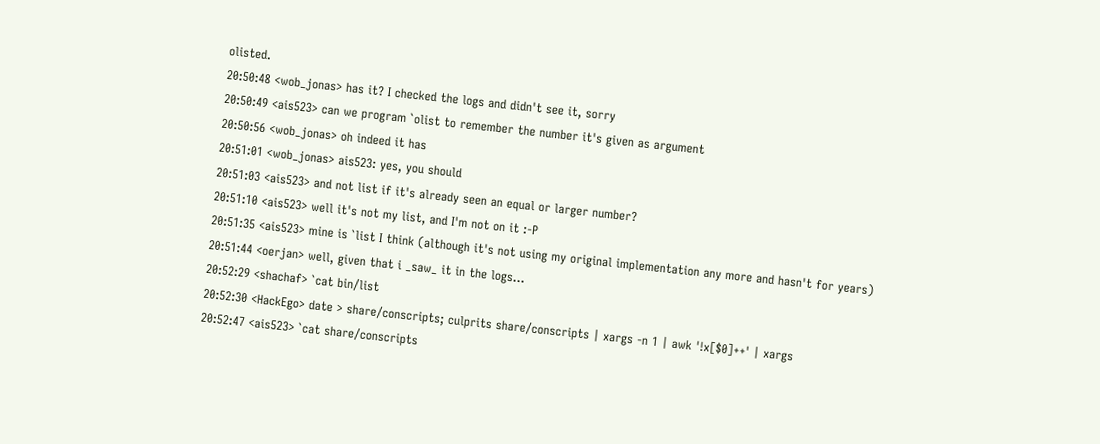olisted.
20:50:48 <wob_jonas> has it? I checked the logs and didn't see it, sorry
20:50:49 <ais523> can we program `olist to remember the number it's given as argument
20:50:56 <wob_jonas> oh indeed it has
20:51:01 <wob_jonas> ais523: yes, you should
20:51:03 <ais523> and not list if it's already seen an equal or larger number?
20:51:10 <ais523> well it's not my list, and I'm not on it :-P
20:51:35 <ais523> mine is `list I think (although it's not using my original implementation any more and hasn't for years)
20:51:44 <oerjan> well, given that i _saw_ it in the logs...
20:52:29 <shachaf> `cat bin/list
20:52:30 <HackEgo> date > share/conscripts; culprits share/conscripts | xargs -n 1 | awk '!x[$0]++' | xargs
20:52:47 <ais523> `cat share/conscripts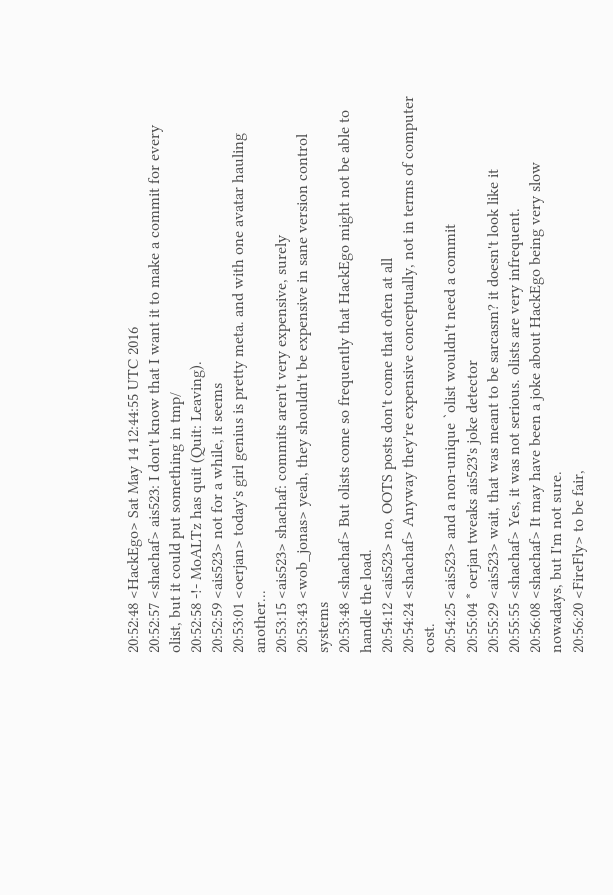20:52:48 <HackEgo> Sat May 14 12:44:55 UTC 2016
20:52:57 <shachaf> ais523: I don't know that I want it to make a commit for every olist, but it could put something in tmp/
20:52:58 -!- MoALTz has quit (Quit: Leaving).
20:52:59 <ais523> not for a while, it seems
20:53:01 <oerjan> today's girl genius is pretty meta. and with one avatar hauling another...
20:53:15 <ais523> shachaf: commits aren't very expensive, surely
20:53:43 <wob_jonas> yeah, they shouldn't be expensive in sane version control systems
20:53:48 <shachaf> But olists come so frequently that HackEgo might not be able to handle the load.
20:54:12 <ais523> no, OOTS posts don't come that often at all
20:54:24 <shachaf> Anyway they're expensive conceptually, not in terms of computer cost.
20:54:25 <ais523> and a non-unique `olist wouldn't need a commit
20:55:04 * oerjan tweaks ais523's joke detector
20:55:29 <ais523> wait, that was meant to be sarcasm? it doesn't look like it
20:55:55 <shachaf> Yes, it was not serious. olists are very infrequent.
20:56:08 <shachaf> It may have been a joke about HackEgo being very slow nowadays, but I'm not sure.
20:56:20 <FireFly> to be fair,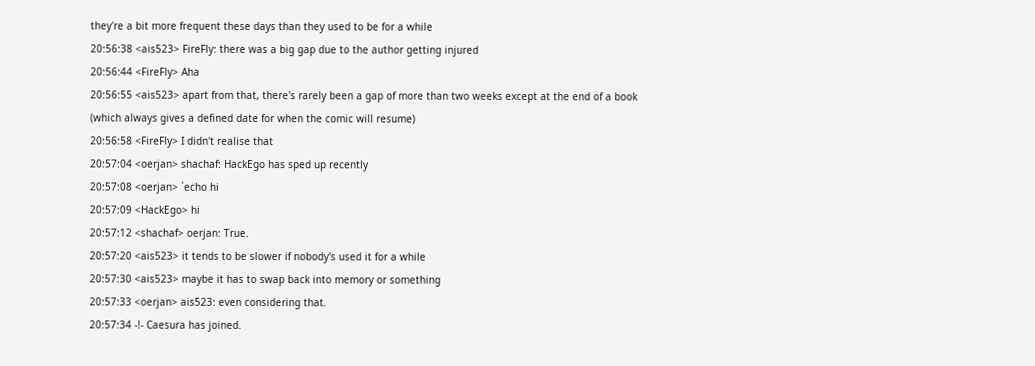they're a bit more frequent these days than they used to be for a while
20:56:38 <ais523> FireFly: there was a big gap due to the author getting injured
20:56:44 <FireFly> Aha
20:56:55 <ais523> apart from that, there's rarely been a gap of more than two weeks except at the end of a book (which always gives a defined date for when the comic will resume)
20:56:58 <FireFly> I didn't realise that
20:57:04 <oerjan> shachaf: HackEgo has sped up recently
20:57:08 <oerjan> `echo hi
20:57:09 <HackEgo> hi
20:57:12 <shachaf> oerjan: True.
20:57:20 <ais523> it tends to be slower if nobody's used it for a while
20:57:30 <ais523> maybe it has to swap back into memory or something
20:57:33 <oerjan> ais523: even considering that.
20:57:34 -!- Caesura has joined.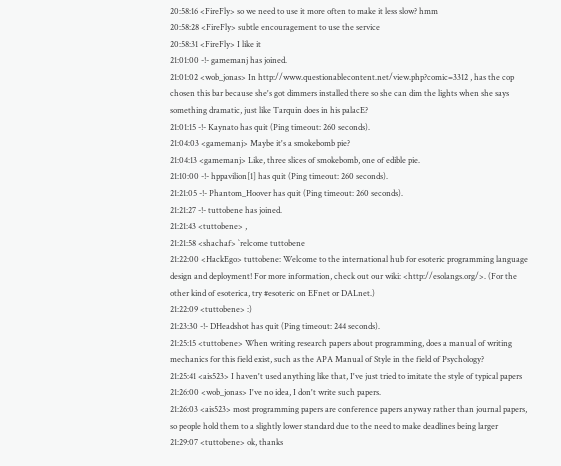20:58:16 <FireFly> so we need to use it more often to make it less slow? hmm
20:58:28 <FireFly> subtle encouragement to use the service
20:58:31 <FireFly> I like it
21:01:00 -!- gamemanj has joined.
21:01:02 <wob_jonas> In http://www.questionablecontent.net/view.php?comic=3312 , has the cop chosen this bar because she's got dimmers installed there so she can dim the lights when she says something dramatic, just like Tarquin does in his palacE?
21:01:15 -!- Kaynato has quit (Ping timeout: 260 seconds).
21:04:03 <gamemanj> Maybe it's a smokebomb pie?
21:04:13 <gamemanj> Like, three slices of smokebomb, one of edible pie.
21:10:00 -!- hppavilion[1] has quit (Ping timeout: 260 seconds).
21:21:05 -!- Phantom_Hoover has quit (Ping timeout: 260 seconds).
21:21:27 -!- tuttobene has joined.
21:21:43 <tuttobene> ,
21:21:58 <shachaf> `relcome tuttobene
21:22:00 <HackEgo> tuttobene: Welcome to the international hub for esoteric programming language design and deployment! For more information, check out our wiki: <http://esolangs.org/>. (For the other kind of esoterica, try #esoteric on EFnet or DALnet.)
21:22:09 <tuttobene> :)
21:23:30 -!- DHeadshot has quit (Ping timeout: 244 seconds).
21:25:15 <tuttobene> When writing research papers about programming, does a manual of writing mechanics for this field exist, such as the APA Manual of Style in the field of Psychology?
21:25:41 <ais523> I haven't used anything like that, I've just tried to imitate the style of typical papers
21:26:00 <wob_jonas> I've no idea, I don't write such papers.
21:26:03 <ais523> most programming papers are conference papers anyway rather than journal papers, so people hold them to a slightly lower standard due to the need to make deadlines being larger
21:29:07 <tuttobene> ok, thanks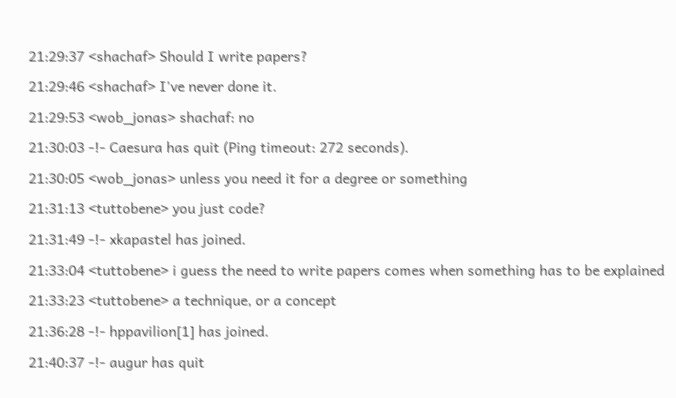21:29:37 <shachaf> Should I write papers?
21:29:46 <shachaf> I've never done it.
21:29:53 <wob_jonas> shachaf: no
21:30:03 -!- Caesura has quit (Ping timeout: 272 seconds).
21:30:05 <wob_jonas> unless you need it for a degree or something
21:31:13 <tuttobene> you just code?
21:31:49 -!- xkapastel has joined.
21:33:04 <tuttobene> i guess the need to write papers comes when something has to be explained
21:33:23 <tuttobene> a technique, or a concept
21:36:28 -!- hppavilion[1] has joined.
21:40:37 -!- augur has quit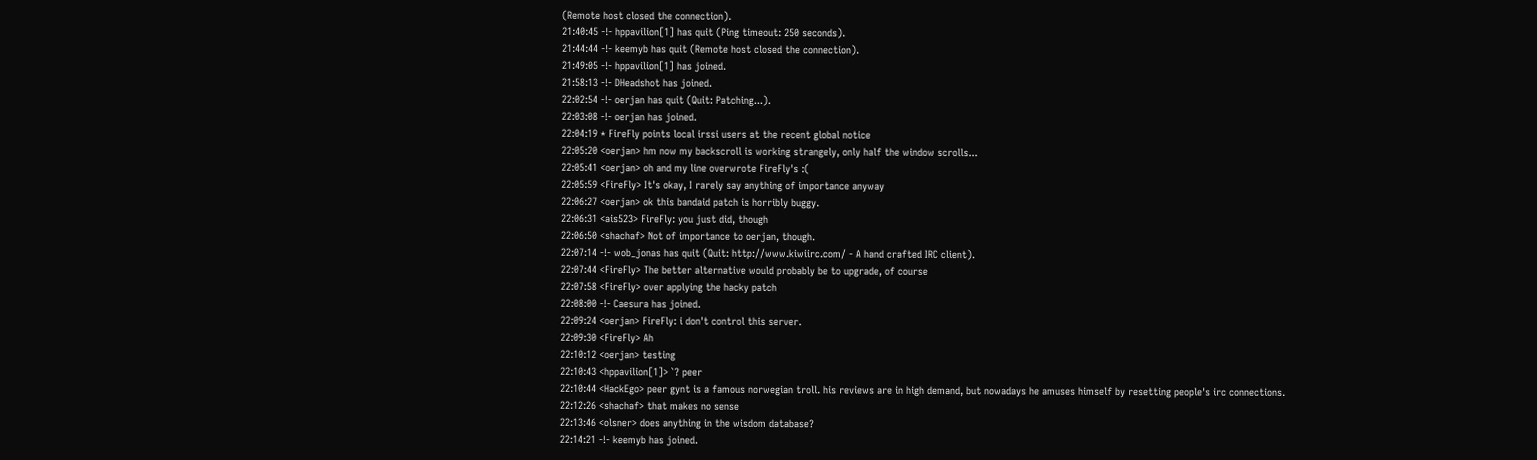(Remote host closed the connection).
21:40:45 -!- hppavilion[1] has quit (Ping timeout: 250 seconds).
21:44:44 -!- keemyb has quit (Remote host closed the connection).
21:49:05 -!- hppavilion[1] has joined.
21:58:13 -!- DHeadshot has joined.
22:02:54 -!- oerjan has quit (Quit: Patching...).
22:03:08 -!- oerjan has joined.
22:04:19 * FireFly points local irssi users at the recent global notice
22:05:20 <oerjan> hm now my backscroll is working strangely, only half the window scrolls...
22:05:41 <oerjan> oh and my line overwrote FireFly's :(
22:05:59 <FireFly> It's okay, I rarely say anything of importance anyway
22:06:27 <oerjan> ok this bandaid patch is horribly buggy.
22:06:31 <ais523> FireFly: you just did, though
22:06:50 <shachaf> Not of importance to oerjan, though.
22:07:14 -!- wob_jonas has quit (Quit: http://www.kiwiirc.com/ - A hand crafted IRC client).
22:07:44 <FireFly> The better alternative would probably be to upgrade, of course
22:07:58 <FireFly> over applying the hacky patch
22:08:00 -!- Caesura has joined.
22:09:24 <oerjan> FireFly: i don't control this server.
22:09:30 <FireFly> Ah
22:10:12 <oerjan> testing
22:10:43 <hppavilion[1]> `? peer
22:10:44 <HackEgo> peer gynt is a famous norwegian troll. his reviews are in high demand, but nowadays he amuses himself by resetting people's irc connections.
22:12:26 <shachaf> that makes no sense
22:13:46 <olsner> does anything in the wisdom database?
22:14:21 -!- keemyb has joined.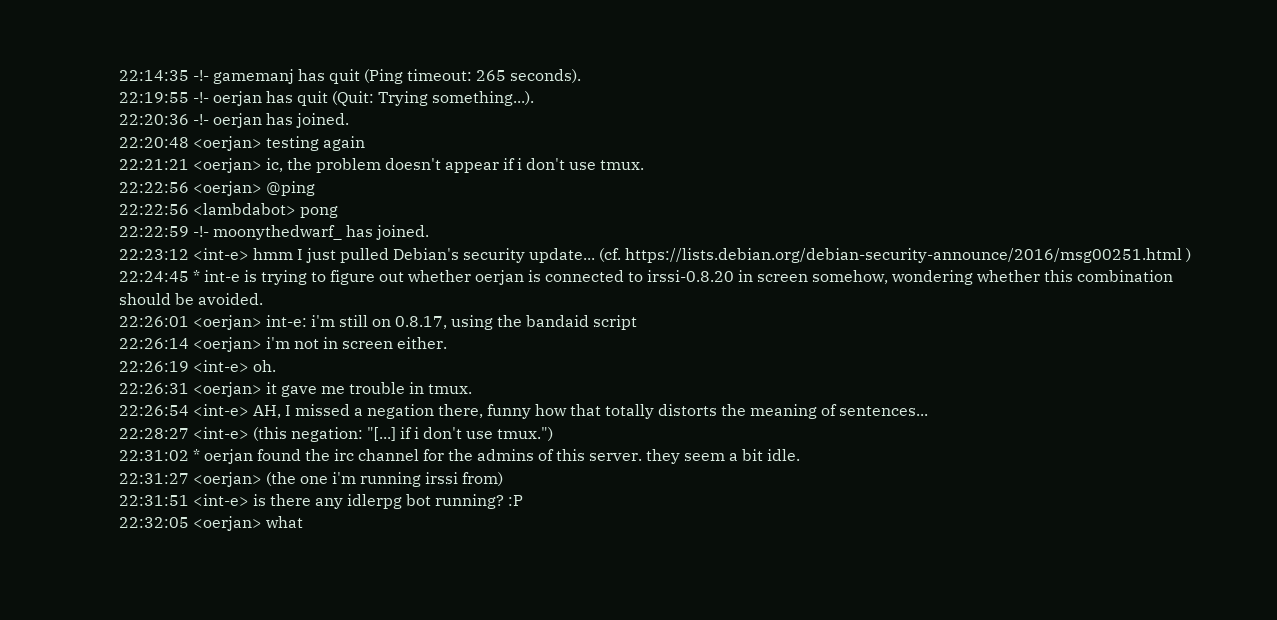22:14:35 -!- gamemanj has quit (Ping timeout: 265 seconds).
22:19:55 -!- oerjan has quit (Quit: Trying something...).
22:20:36 -!- oerjan has joined.
22:20:48 <oerjan> testing again
22:21:21 <oerjan> ic, the problem doesn't appear if i don't use tmux.
22:22:56 <oerjan> @ping
22:22:56 <lambdabot> pong
22:22:59 -!- moonythedwarf_ has joined.
22:23:12 <int-e> hmm I just pulled Debian's security update... (cf. https://lists.debian.org/debian-security-announce/2016/msg00251.html )
22:24:45 * int-e is trying to figure out whether oerjan is connected to irssi-0.8.20 in screen somehow, wondering whether this combination should be avoided.
22:26:01 <oerjan> int-e: i'm still on 0.8.17, using the bandaid script
22:26:14 <oerjan> i'm not in screen either.
22:26:19 <int-e> oh.
22:26:31 <oerjan> it gave me trouble in tmux.
22:26:54 <int-e> AH, I missed a negation there, funny how that totally distorts the meaning of sentences...
22:28:27 <int-e> (this negation: "[...] if i don't use tmux.")
22:31:02 * oerjan found the irc channel for the admins of this server. they seem a bit idle.
22:31:27 <oerjan> (the one i'm running irssi from)
22:31:51 <int-e> is there any idlerpg bot running? :P
22:32:05 <oerjan> what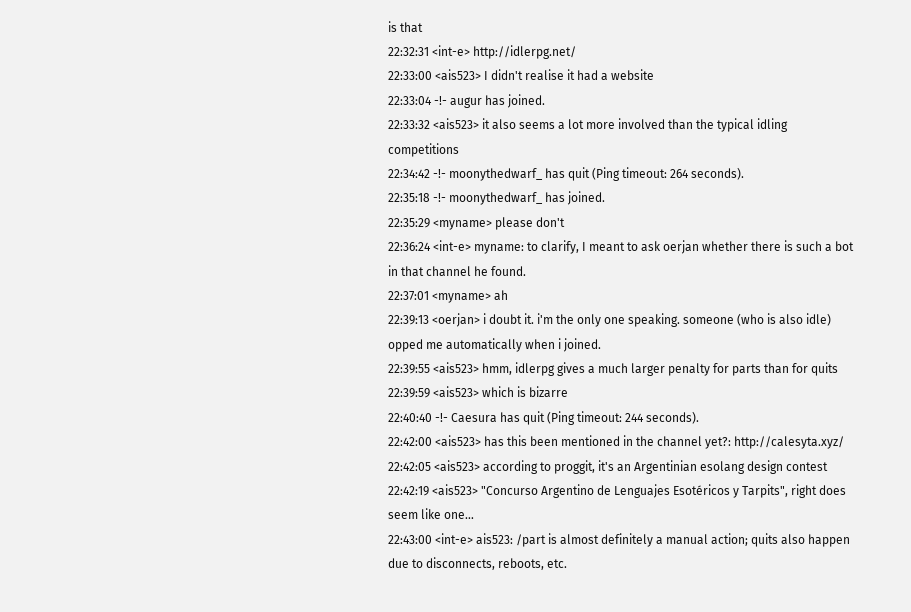is that
22:32:31 <int-e> http://idlerpg.net/
22:33:00 <ais523> I didn't realise it had a website
22:33:04 -!- augur has joined.
22:33:32 <ais523> it also seems a lot more involved than the typical idling competitions
22:34:42 -!- moonythedwarf_ has quit (Ping timeout: 264 seconds).
22:35:18 -!- moonythedwarf_ has joined.
22:35:29 <myname> please don't
22:36:24 <int-e> myname: to clarify, I meant to ask oerjan whether there is such a bot in that channel he found.
22:37:01 <myname> ah
22:39:13 <oerjan> i doubt it. i'm the only one speaking. someone (who is also idle) opped me automatically when i joined.
22:39:55 <ais523> hmm, idlerpg gives a much larger penalty for parts than for quits
22:39:59 <ais523> which is bizarre
22:40:40 -!- Caesura has quit (Ping timeout: 244 seconds).
22:42:00 <ais523> has this been mentioned in the channel yet?: http://calesyta.xyz/
22:42:05 <ais523> according to proggit, it's an Argentinian esolang design contest
22:42:19 <ais523> "Concurso Argentino de Lenguajes Esotéricos y Tarpits", right does seem like one…
22:43:00 <int-e> ais523: /part is almost definitely a manual action; quits also happen due to disconnects, reboots, etc.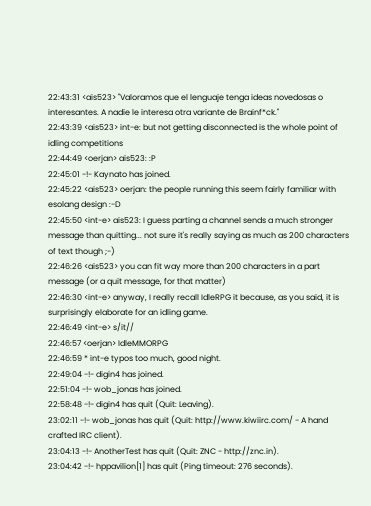22:43:31 <ais523> "Valoramos que el lenguaje tenga ideas novedosas o interesantes. A nadie le interesa otra variante de Brainf*ck."
22:43:39 <ais523> int-e: but not getting disconnected is the whole point of idling competitions
22:44:49 <oerjan> ais523: :P
22:45:01 -!- Kaynato has joined.
22:45:22 <ais523> oerjan: the people running this seem fairly familiar with esolang design :-D
22:45:50 <int-e> ais523: I guess parting a channel sends a much stronger message than quitting... not sure it's really saying as much as 200 characters of text though ;-)
22:46:26 <ais523> you can fit way more than 200 characters in a part message (or a quit message, for that matter)
22:46:30 <int-e> anyway, I really recall IdleRPG it because, as you said, it is surprisingly elaborate for an idling game.
22:46:49 <int-e> s/it//
22:46:57 <oerjan> IdleMMORPG
22:46:59 * int-e typos too much, good night.
22:49:04 -!- digin4 has joined.
22:51:04 -!- wob_jonas has joined.
22:58:48 -!- digin4 has quit (Quit: Leaving).
23:02:11 -!- wob_jonas has quit (Quit: http://www.kiwiirc.com/ - A hand crafted IRC client).
23:04:13 -!- AnotherTest has quit (Quit: ZNC - http://znc.in).
23:04:42 -!- hppavilion[1] has quit (Ping timeout: 276 seconds).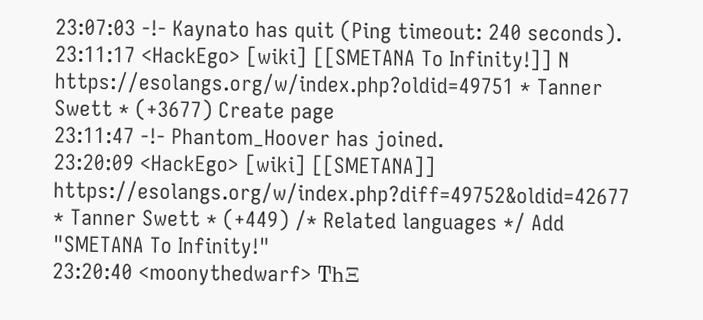23:07:03 -!- Kaynato has quit (Ping timeout: 240 seconds).
23:11:17 <HackEgo> [wiki] [[SMETANA To Infinity!]] N https://esolangs.org/w/index.php?oldid=49751 * Tanner Swett * (+3677) Create page
23:11:47 -!- Phantom_Hoover has joined.
23:20:09 <HackEgo> [wiki] [[SMETANA]] https://esolangs.org/w/index.php?diff=49752&oldid=42677 * Tanner Swett * (+449) /* Related languages */ Add "SMETANA To Infinity!"
23:20:40 <moonythedwarf> ͲhΞ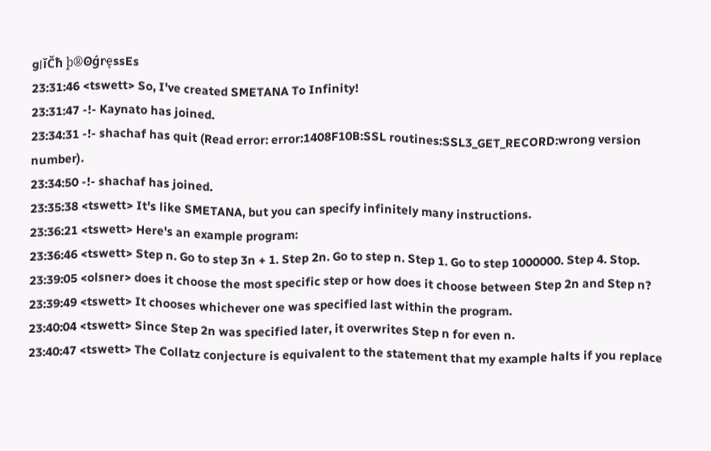g׀ǐČħ ϸ®ʘǵrҿssEs
23:31:46 <tswett> So, I've created SMETANA To Infinity!
23:31:47 -!- Kaynato has joined.
23:34:31 -!- shachaf has quit (Read error: error:1408F10B:SSL routines:SSL3_GET_RECORD:wrong version number).
23:34:50 -!- shachaf has joined.
23:35:38 <tswett> It's like SMETANA, but you can specify infinitely many instructions.
23:36:21 <tswett> Here's an example program:
23:36:46 <tswett> Step n. Go to step 3n + 1. Step 2n. Go to step n. Step 1. Go to step 1000000. Step 4. Stop.
23:39:05 <olsner> does it choose the most specific step or how does it choose between Step 2n and Step n?
23:39:49 <tswett> It chooses whichever one was specified last within the program.
23:40:04 <tswett> Since Step 2n was specified later, it overwrites Step n for even n.
23:40:47 <tswett> The Collatz conjecture is equivalent to the statement that my example halts if you replace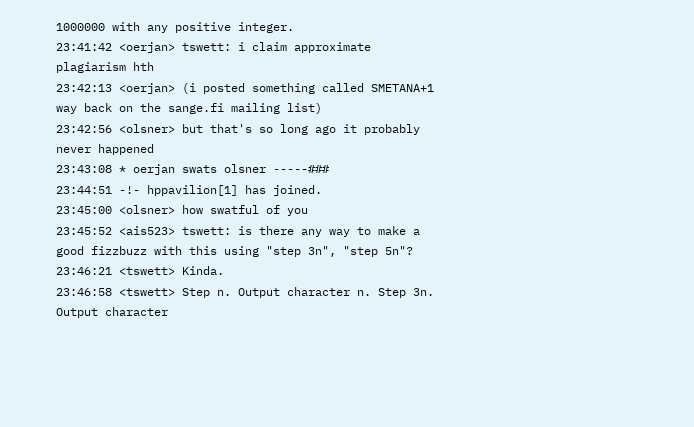1000000 with any positive integer.
23:41:42 <oerjan> tswett: i claim approximate plagiarism hth
23:42:13 <oerjan> (i posted something called SMETANA+1 way back on the sange.fi mailing list)
23:42:56 <olsner> but that's so long ago it probably never happened
23:43:08 * oerjan swats olsner -----###
23:44:51 -!- hppavilion[1] has joined.
23:45:00 <olsner> how swatful of you
23:45:52 <ais523> tswett: is there any way to make a good fizzbuzz with this using "step 3n", "step 5n"?
23:46:21 <tswett> Kinda.
23:46:58 <tswett> Step n. Output character n. Step 3n. Output character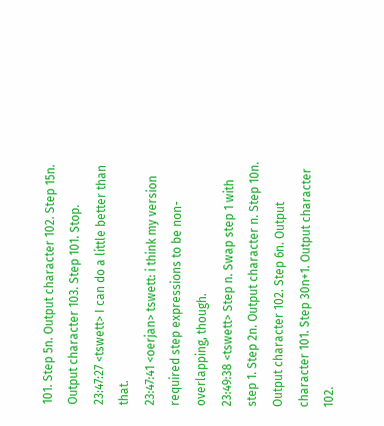101. Step 5n. Output character 102. Step 15n. Output character 103. Step 101. Stop.
23:47:27 <tswett> I can do a little better than that.
23:47:41 <oerjan> tswett: i think my version required step expressions to be non-overlapping, though.
23:49:38 <tswett> Step n. Swap step 1 with step 1. Step 2n. Output character n. Step 10n. Output character 102. Step 6n. Output character 101. Step 30n+1. Output character 102.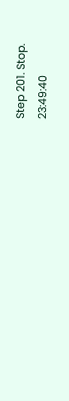Step 201. Stop.
23:49:40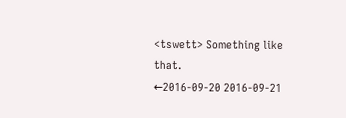<tswett> Something like that.
←2016-09-20 2016-09-21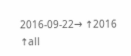2016-09-22→ ↑2016 ↑all